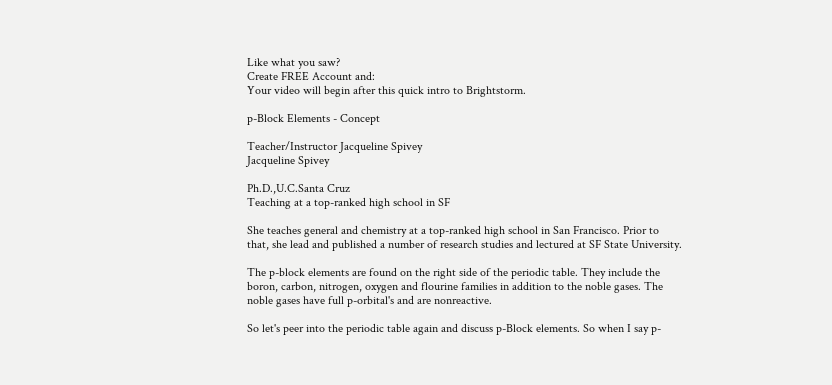Like what you saw?
Create FREE Account and:
Your video will begin after this quick intro to Brightstorm.

p-Block Elements - Concept

Teacher/Instructor Jacqueline Spivey
Jacqueline Spivey

Ph.D.,U.C.Santa Cruz
Teaching at a top-ranked high school in SF

She teaches general and chemistry at a top-ranked high school in San Francisco. Prior to that, she lead and published a number of research studies and lectured at SF State University.

The p-block elements are found on the right side of the periodic table. They include the boron, carbon, nitrogen, oxygen and flourine families in addition to the noble gases. The noble gases have full p-orbital's and are nonreactive.

So let's peer into the periodic table again and discuss p-Block elements. So when I say p-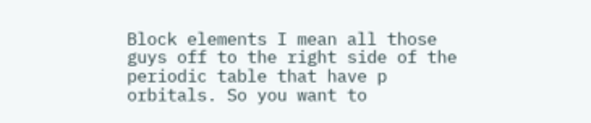Block elements I mean all those guys off to the right side of the periodic table that have p orbitals. So you want to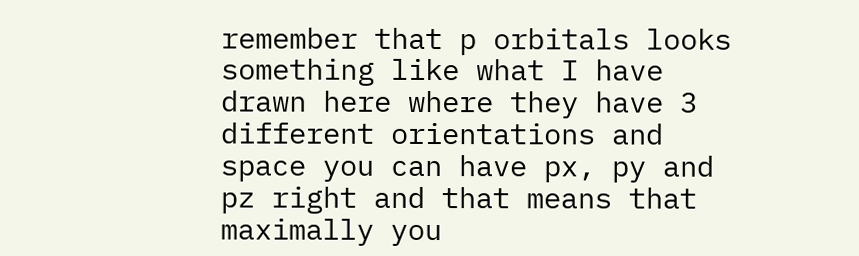remember that p orbitals looks something like what I have drawn here where they have 3 different orientations and space you can have px, py and pz right and that means that maximally you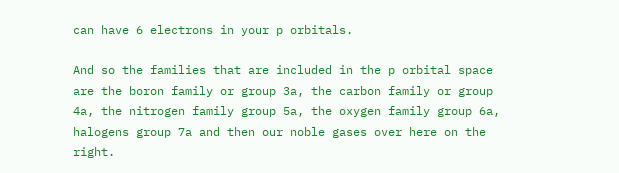can have 6 electrons in your p orbitals.

And so the families that are included in the p orbital space are the boron family or group 3a, the carbon family or group 4a, the nitrogen family group 5a, the oxygen family group 6a, halogens group 7a and then our noble gases over here on the right.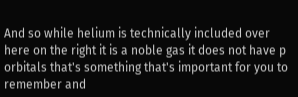And so while helium is technically included over here on the right it is a noble gas it does not have p orbitals that's something that's important for you to remember and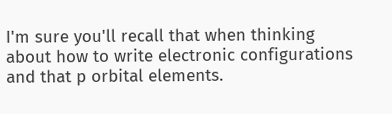I'm sure you'll recall that when thinking about how to write electronic configurations and that p orbital elements.